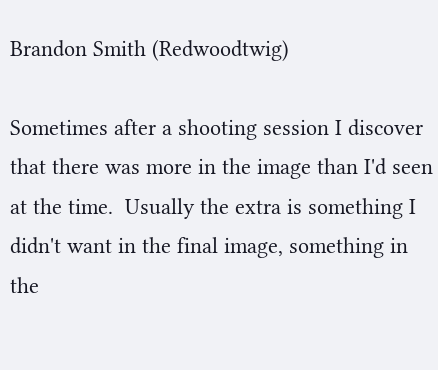Brandon Smith (Redwoodtwig)

Sometimes after a shooting session I discover that there was more in the image than I'd seen at the time.  Usually the extra is something I didn't want in the final image, something in the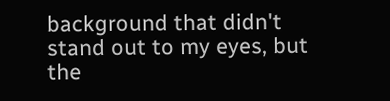background that didn't stand out to my eyes, but the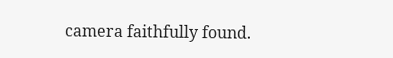camera faithfully found.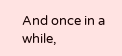And once in a while,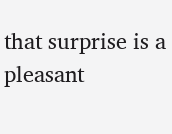that surprise is a pleasant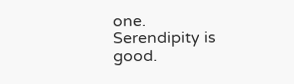one.  Serendipity is good.